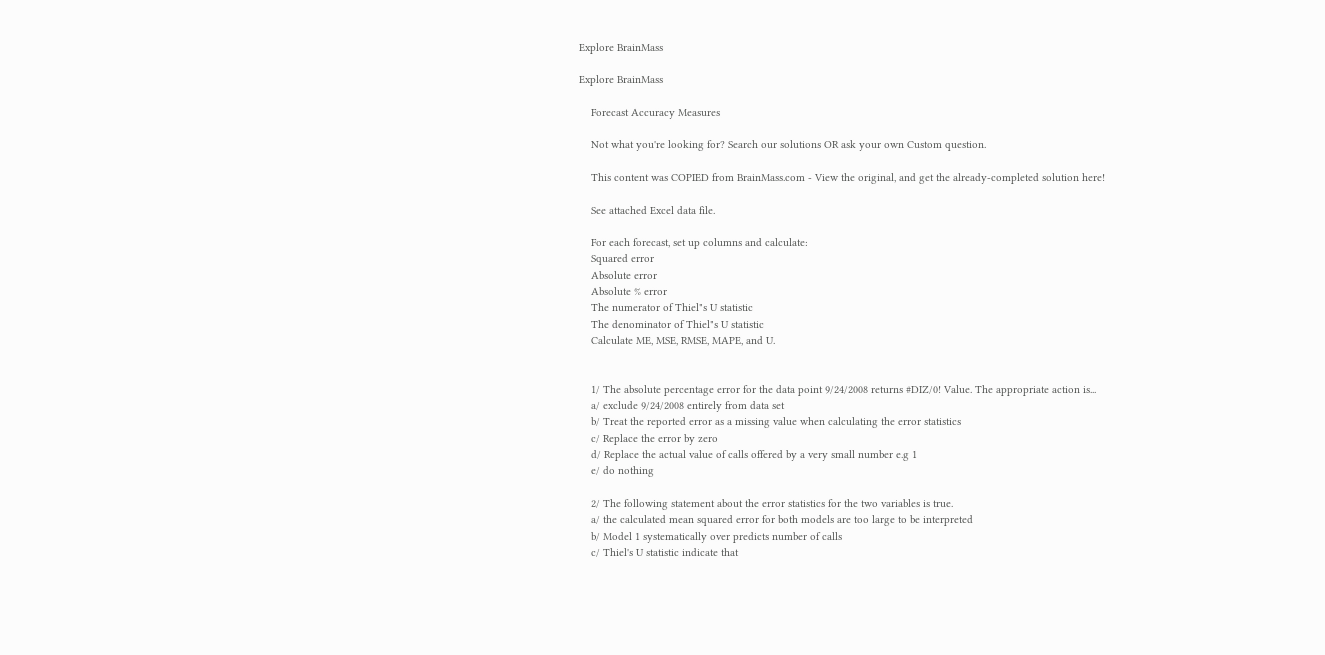Explore BrainMass

Explore BrainMass

    Forecast Accuracy Measures

    Not what you're looking for? Search our solutions OR ask your own Custom question.

    This content was COPIED from BrainMass.com - View the original, and get the already-completed solution here!

    See attached Excel data file.

    For each forecast, set up columns and calculate:
    Squared error
    Absolute error
    Absolute % error
    The numerator of Thiel"s U statistic
    The denominator of Thiel"s U statistic
    Calculate ME, MSE, RMSE, MAPE, and U.


    1/ The absolute percentage error for the data point 9/24/2008 returns #DIZ/0! Value. The appropriate action is...
    a/ exclude 9/24/2008 entirely from data set
    b/ Treat the reported error as a missing value when calculating the error statistics
    c/ Replace the error by zero
    d/ Replace the actual value of calls offered by a very small number e.g 1
    e/ do nothing

    2/ The following statement about the error statistics for the two variables is true.
    a/ the calculated mean squared error for both models are too large to be interpreted
    b/ Model 1 systematically over predicts number of calls
    c/ Thiel's U statistic indicate that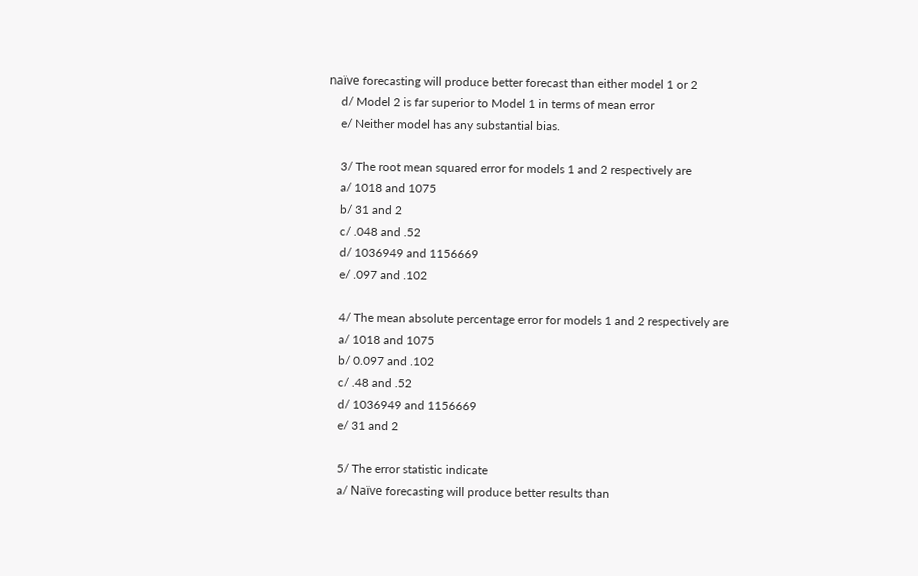naïve forecasting will produce better forecast than either model 1 or 2
    d/ Model 2 is far superior to Model 1 in terms of mean error
    e/ Neither model has any substantial bias.

    3/ The root mean squared error for models 1 and 2 respectively are
    a/ 1018 and 1075
    b/ 31 and 2
    c/ .048 and .52
    d/ 1036949 and 1156669
    e/ .097 and .102

    4/ The mean absolute percentage error for models 1 and 2 respectively are
    a/ 1018 and 1075
    b/ 0.097 and .102
    c/ .48 and .52
    d/ 1036949 and 1156669
    e/ 31 and 2

    5/ The error statistic indicate
    a/ Naïve forecasting will produce better results than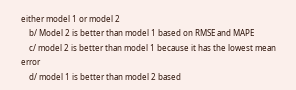either model 1 or model 2
    b/ Model 2 is better than model 1 based on RMSE and MAPE
    c/ model 2 is better than model 1 because it has the lowest mean error
    d/ model 1 is better than model 2 based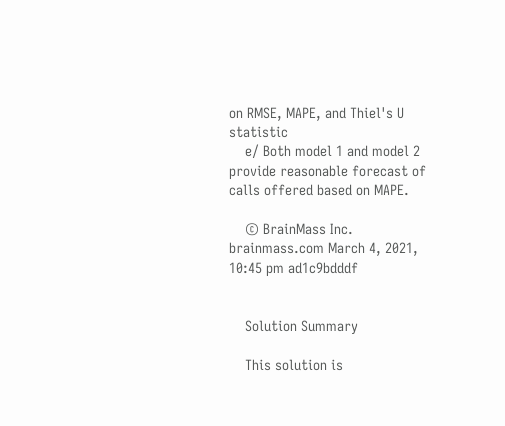on RMSE, MAPE, and Thiel's U statistic
    e/ Both model 1 and model 2 provide reasonable forecast of calls offered based on MAPE.

    © BrainMass Inc. brainmass.com March 4, 2021, 10:45 pm ad1c9bdddf


    Solution Summary

    This solution is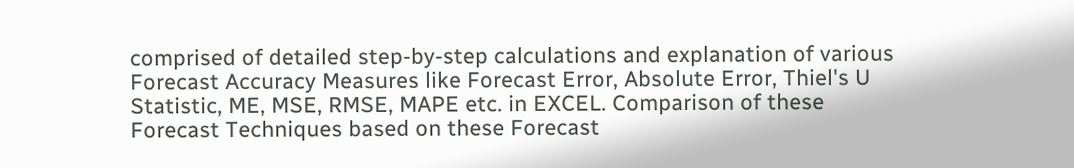comprised of detailed step-by-step calculations and explanation of various Forecast Accuracy Measures like Forecast Error, Absolute Error, Thiel's U Statistic, ME, MSE, RMSE, MAPE etc. in EXCEL. Comparison of these Forecast Techniques based on these Forecast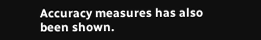Accuracy measures has also been shown.